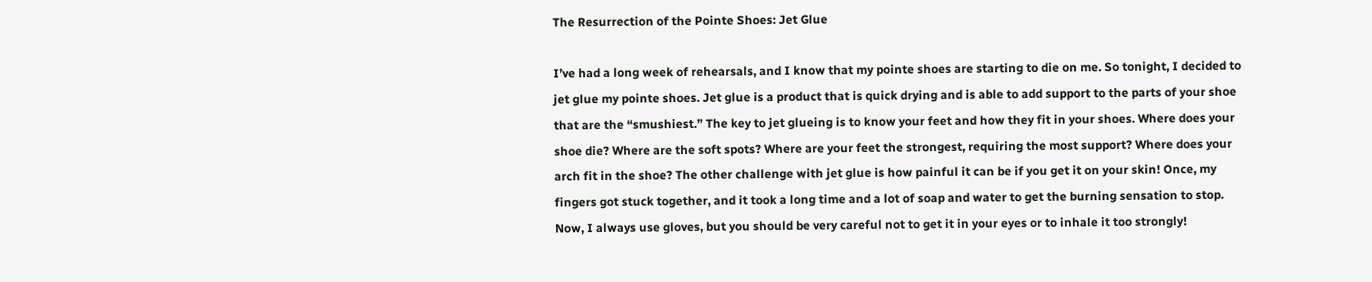The Resurrection of the Pointe Shoes: Jet Glue

I’ve had a long week of rehearsals, and I know that my pointe shoes are starting to die on me. So tonight, I decided to jet glue my pointe shoes. Jet glue is a product that is quick drying and is able to add support to the parts of your shoe that are the “smushiest.” The key to jet glueing is to know your feet and how they fit in your shoes. Where does your shoe die? Where are the soft spots? Where are your feet the strongest, requiring the most support? Where does your arch fit in the shoe? The other challenge with jet glue is how painful it can be if you get it on your skin! Once, my fingers got stuck together, and it took a long time and a lot of soap and water to get the burning sensation to stop. Now, I always use gloves, but you should be very careful not to get it in your eyes or to inhale it too strongly!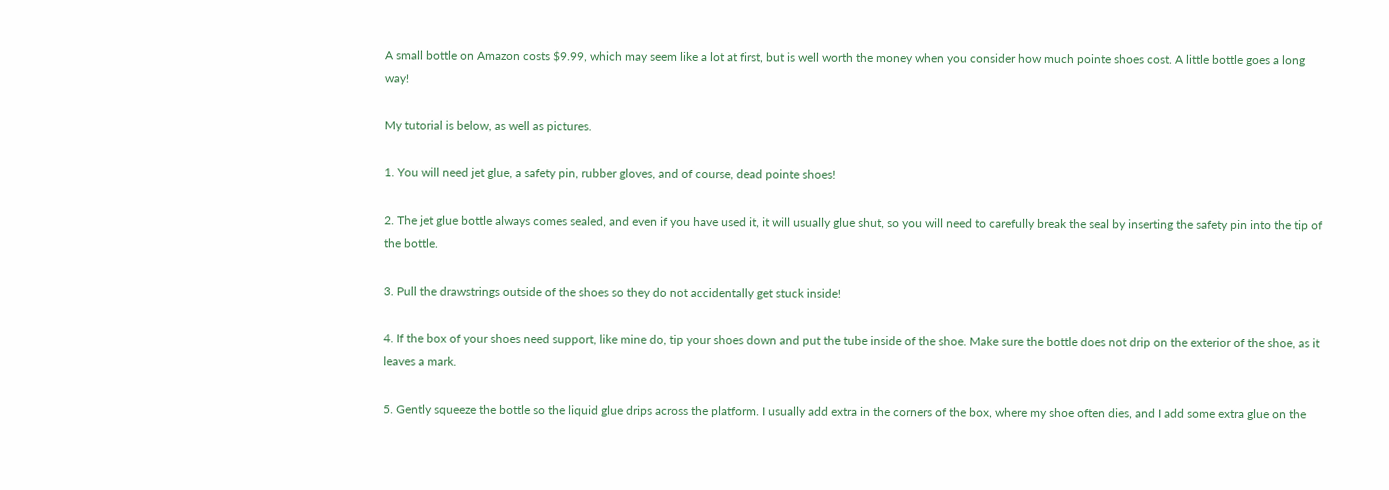A small bottle on Amazon costs $9.99, which may seem like a lot at first, but is well worth the money when you consider how much pointe shoes cost. A little bottle goes a long way!

My tutorial is below, as well as pictures.

1. You will need jet glue, a safety pin, rubber gloves, and of course, dead pointe shoes!

2. The jet glue bottle always comes sealed, and even if you have used it, it will usually glue shut, so you will need to carefully break the seal by inserting the safety pin into the tip of the bottle.

3. Pull the drawstrings outside of the shoes so they do not accidentally get stuck inside!

4. If the box of your shoes need support, like mine do, tip your shoes down and put the tube inside of the shoe. Make sure the bottle does not drip on the exterior of the shoe, as it leaves a mark.

5. Gently squeeze the bottle so the liquid glue drips across the platform. I usually add extra in the corners of the box, where my shoe often dies, and I add some extra glue on the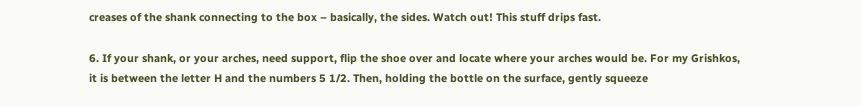creases of the shank connecting to the box – basically, the sides. Watch out! This stuff drips fast.

6. If your shank, or your arches, need support, flip the shoe over and locate where your arches would be. For my Grishkos, it is between the letter H and the numbers 5 1/2. Then, holding the bottle on the surface, gently squeeze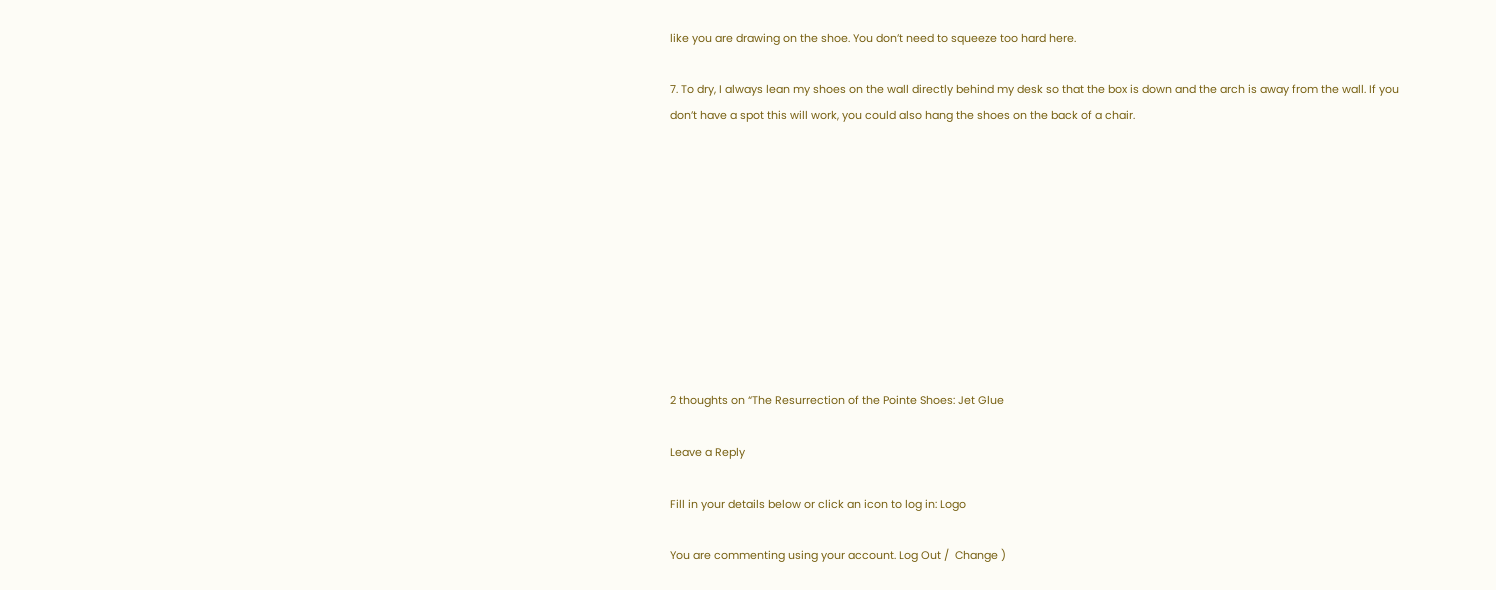like you are drawing on the shoe. You don’t need to squeeze too hard here.

7. To dry, I always lean my shoes on the wall directly behind my desk so that the box is down and the arch is away from the wall. If you don’t have a spot this will work, you could also hang the shoes on the back of a chair.










2 thoughts on “The Resurrection of the Pointe Shoes: Jet Glue

Leave a Reply

Fill in your details below or click an icon to log in: Logo

You are commenting using your account. Log Out /  Change )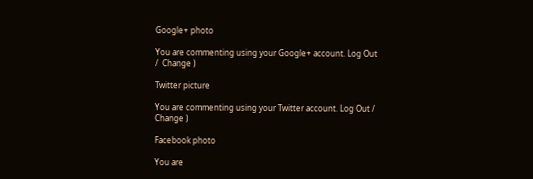Google+ photo

You are commenting using your Google+ account. Log Out /  Change )

Twitter picture

You are commenting using your Twitter account. Log Out /  Change )

Facebook photo

You are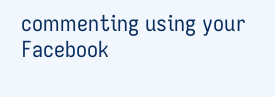commenting using your Facebook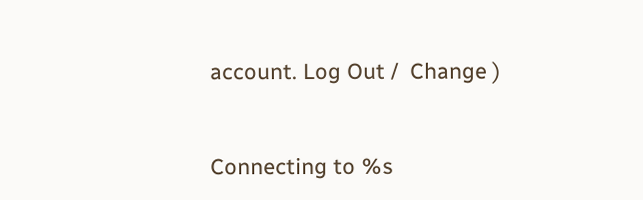account. Log Out /  Change )


Connecting to %s